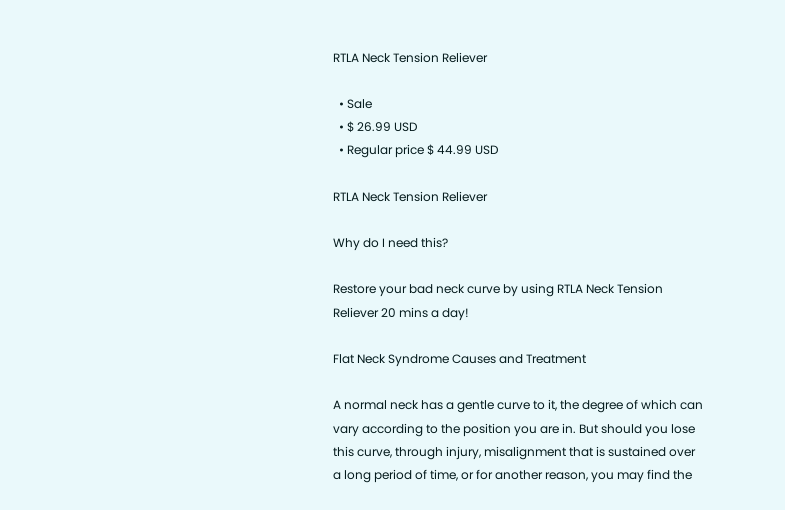RTLA Neck Tension Reliever

  • Sale
  • $ 26.99 USD
  • Regular price $ 44.99 USD

RTLA Neck Tension Reliever

Why do I need this?

Restore your bad neck curve by using RTLA Neck Tension Reliever 20 mins a day!

Flat Neck Syndrome Causes and Treatment

A normal neck has a gentle curve to it, the degree of which can vary according to the position you are in. But should you lose this curve, through injury, misalignment that is sustained over a long period of time, or for another reason, you may find the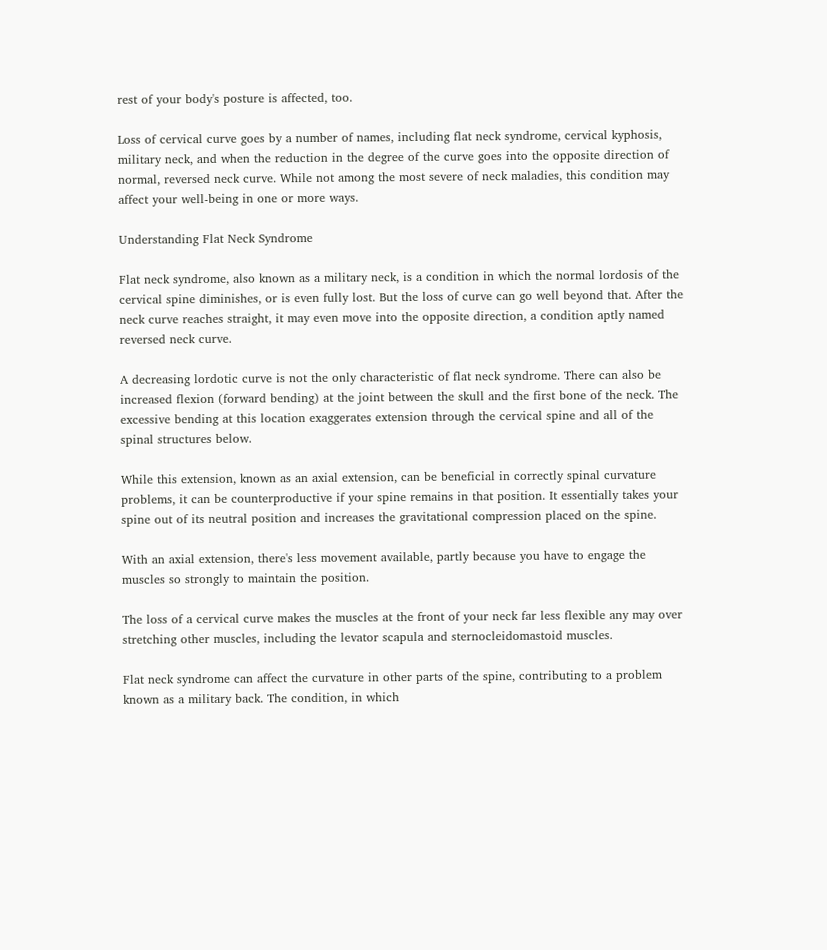rest of your body's posture is affected, too.

Loss of cervical curve goes by a number of names, including flat neck syndrome, cervical kyphosis, military neck, and when the reduction in the degree of the curve goes into the opposite direction of normal, reversed neck curve. While not among the most severe of neck maladies, this condition may affect your well-being in one or more ways.

Understanding Flat Neck Syndrome

Flat neck syndrome, also known as a military neck, is a condition in which the normal lordosis of the cervical spine diminishes, or is even fully lost. But the loss of curve can go well beyond that. After the neck curve reaches straight, it may even move into the opposite direction, a condition aptly named reversed neck curve.

A decreasing lordotic curve is not the only characteristic of flat neck syndrome. There can also be increased flexion (forward bending) at the joint between the skull and the first bone of the neck. The excessive bending at this location exaggerates extension through the cervical spine and all of the spinal structures below.

While this extension, known as an axial extension, can be beneficial in correctly spinal curvature problems, it can be counterproductive if your spine remains in that position. It essentially takes your spine out of its neutral position and increases the gravitational compression placed on the spine.

With an axial extension, there's less movement available, partly because you have to engage the muscles so strongly to maintain the position.

The loss of a cervical curve makes the muscles at the front of your neck far less flexible any may over stretching other muscles, including the levator scapula and sternocleidomastoid muscles.

Flat neck syndrome can affect the curvature in other parts of the spine, contributing to a problem known as a military back. The condition, in which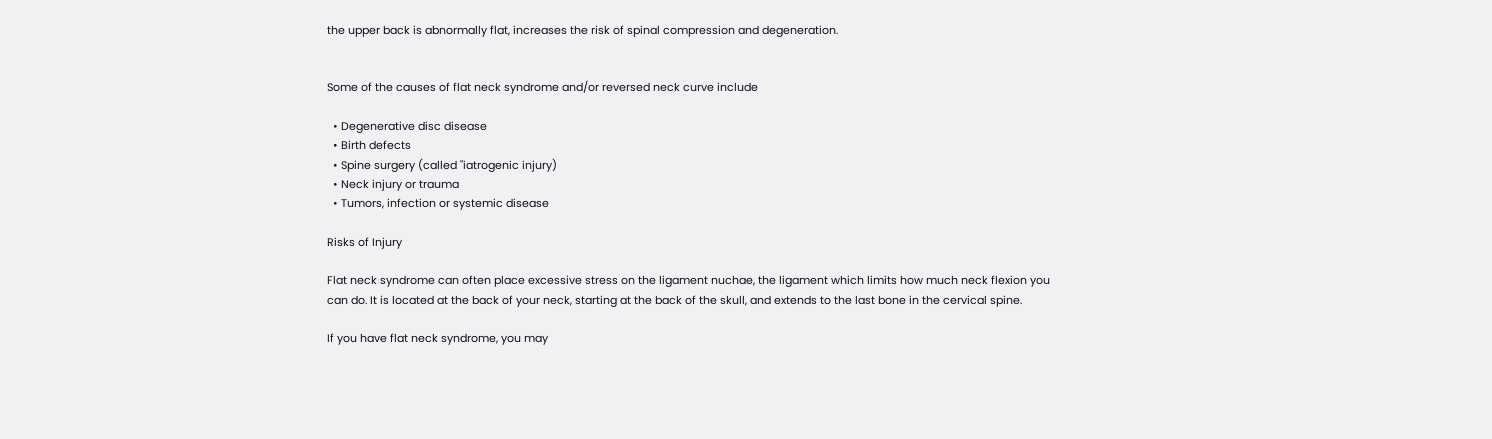the upper back is abnormally flat, increases the risk of spinal compression and degeneration.


Some of the causes of flat neck syndrome and/or reversed neck curve include

  • Degenerative disc disease
  • Birth defects
  • Spine surgery (called "iatrogenic injury)
  • Neck injury or trauma
  • Tumors, infection or systemic disease

Risks of Injury

Flat neck syndrome can often place excessive stress on the ligament nuchae, the ligament which limits how much neck flexion you can do. It is located at the back of your neck, starting at the back of the skull, and extends to the last bone in the cervical spine.

If you have flat neck syndrome, you may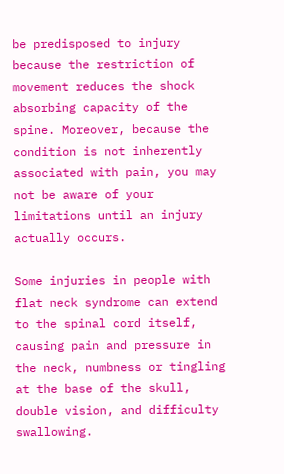be predisposed to injury because the restriction of movement reduces the shock absorbing capacity of the spine. Moreover, because the condition is not inherently associated with pain, you may not be aware of your limitations until an injury actually occurs.

Some injuries in people with flat neck syndrome can extend to the spinal cord itself, causing pain and pressure in the neck, numbness or tingling at the base of the skull, double vision, and difficulty swallowing.